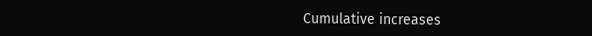Cumulative increases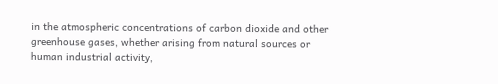in the atmospheric concentrations of carbon dioxide and other greenhouse gases, whether arising from natural sources or human industrial activity,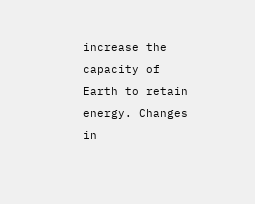increase the capacity of Earth to retain energy. Changes in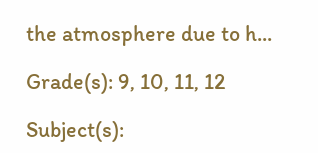the atmosphere due to h...

Grade(s): 9, 10, 11, 12

Subject(s):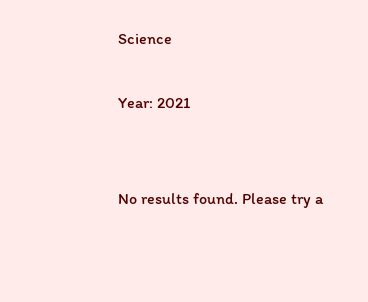Science

Year: 2021


No results found. Please try a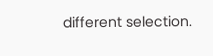different selection.